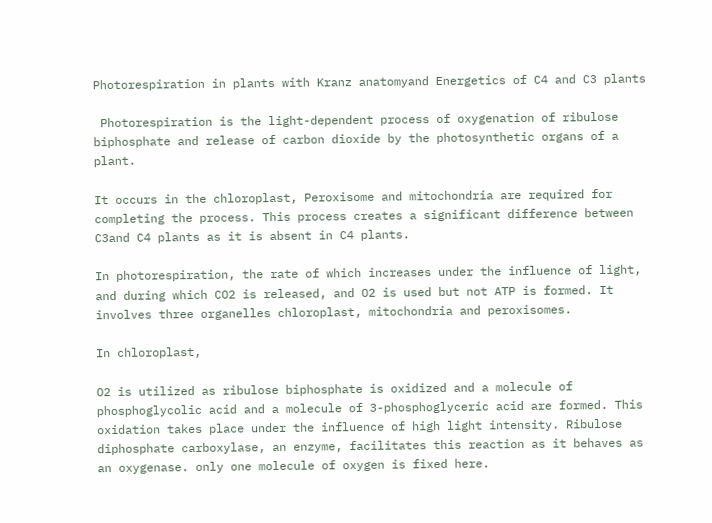Photorespiration in plants with Kranz anatomyand Energetics of C4 and C3 plants

 Photorespiration is the light-dependent process of oxygenation of ribulose biphosphate and release of carbon dioxide by the photosynthetic organs of a plant.

It occurs in the chloroplast, Peroxisome and mitochondria are required for completing the process. This process creates a significant difference between C3and C4 plants as it is absent in C4 plants.

In photorespiration, the rate of which increases under the influence of light, and during which CO2 is released, and O2 is used but not ATP is formed. It involves three organelles chloroplast, mitochondria and peroxisomes.

In chloroplast,

O2 is utilized as ribulose biphosphate is oxidized and a molecule of phosphoglycolic acid and a molecule of 3-phosphoglyceric acid are formed. This oxidation takes place under the influence of high light intensity. Ribulose diphosphate carboxylase, an enzyme, facilitates this reaction as it behaves as an oxygenase. only one molecule of oxygen is fixed here.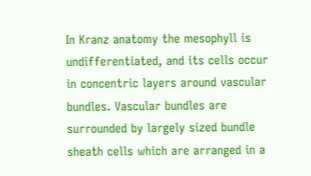In Kranz anatomy the mesophyll is undifferentiated, and its cells occur in concentric layers around vascular bundles. Vascular bundles are surrounded by largely sized bundle sheath cells which are arranged in a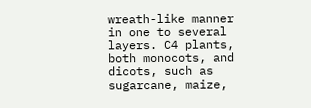wreath-like manner in one to several layers. C4 plants, both monocots, and dicots, such as sugarcane, maize,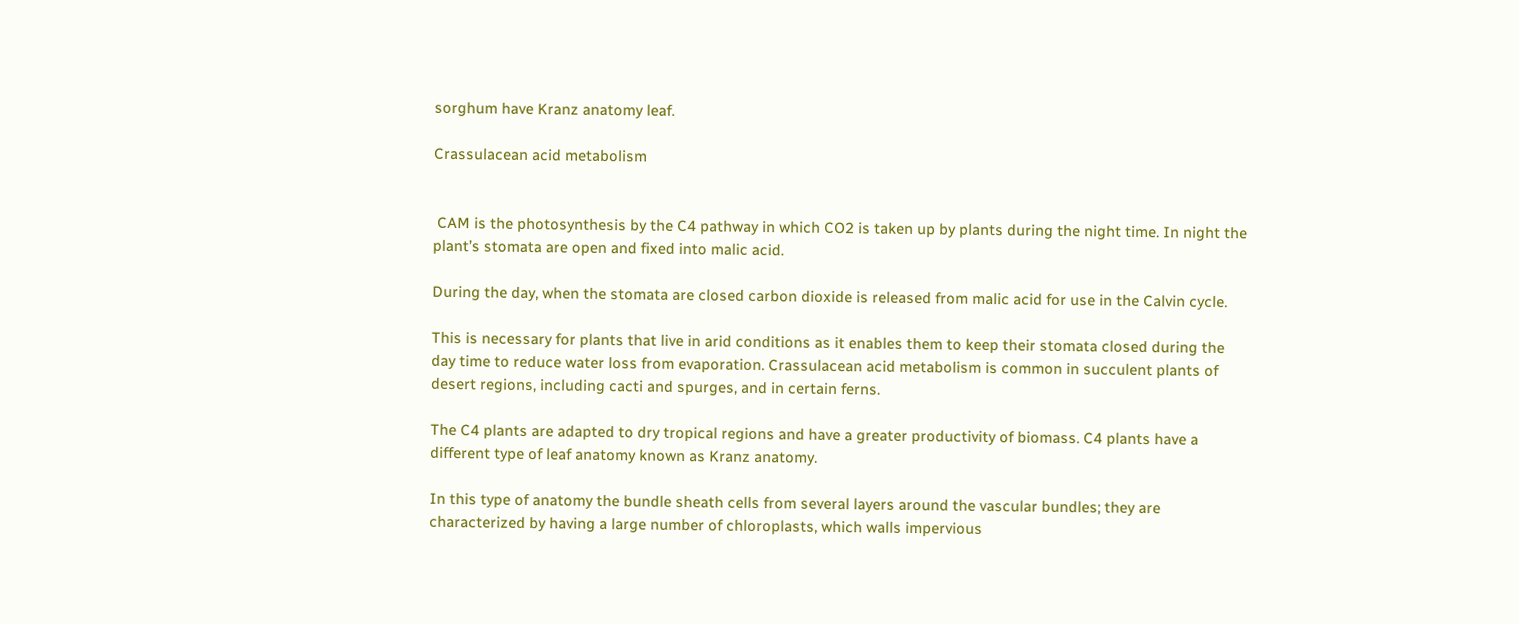sorghum have Kranz anatomy leaf.

Crassulacean acid metabolism


 CAM is the photosynthesis by the C4 pathway in which CO2 is taken up by plants during the night time. In night the plant’s stomata are open and fixed into malic acid.

During the day, when the stomata are closed carbon dioxide is released from malic acid for use in the Calvin cycle.

This is necessary for plants that live in arid conditions as it enables them to keep their stomata closed during the day time to reduce water loss from evaporation. Crassulacean acid metabolism is common in succulent plants of desert regions, including cacti and spurges, and in certain ferns.

The C4 plants are adapted to dry tropical regions and have a greater productivity of biomass. C4 plants have a different type of leaf anatomy known as Kranz anatomy.

In this type of anatomy the bundle sheath cells from several layers around the vascular bundles; they are characterized by having a large number of chloroplasts, which walls impervious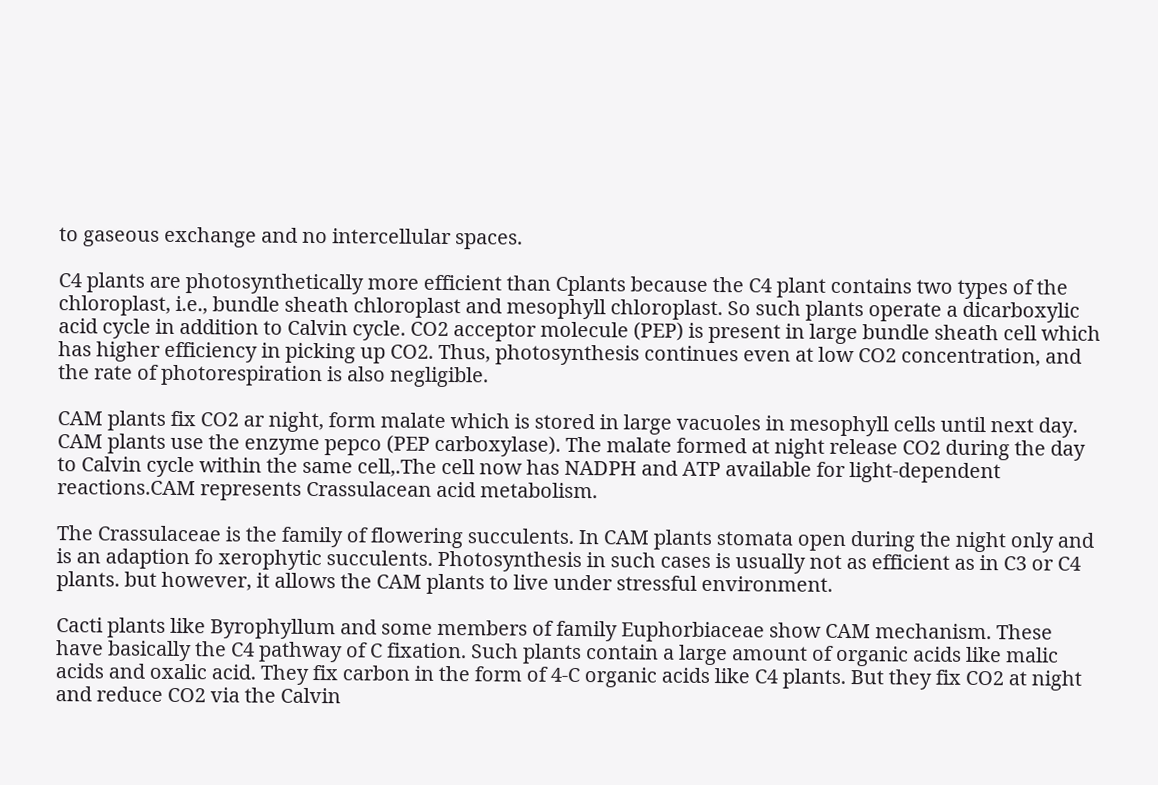to gaseous exchange and no intercellular spaces.

C4 plants are photosynthetically more efficient than Cplants because the C4 plant contains two types of the chloroplast, i.e., bundle sheath chloroplast and mesophyll chloroplast. So such plants operate a dicarboxylic acid cycle in addition to Calvin cycle. CO2 acceptor molecule (PEP) is present in large bundle sheath cell which has higher efficiency in picking up CO2. Thus, photosynthesis continues even at low CO2 concentration, and the rate of photorespiration is also negligible.

CAM plants fix CO2 ar night, form malate which is stored in large vacuoles in mesophyll cells until next day. CAM plants use the enzyme pepco (PEP carboxylase). The malate formed at night release CO2 during the day to Calvin cycle within the same cell,.The cell now has NADPH and ATP available for light-dependent reactions.CAM represents Crassulacean acid metabolism.

The Crassulaceae is the family of flowering succulents. In CAM plants stomata open during the night only and is an adaption fo xerophytic succulents. Photosynthesis in such cases is usually not as efficient as in C3 or C4 plants. but however, it allows the CAM plants to live under stressful environment.

Cacti plants like Byrophyllum and some members of family Euphorbiaceae show CAM mechanism. These have basically the C4 pathway of C fixation. Such plants contain a large amount of organic acids like malic acids and oxalic acid. They fix carbon in the form of 4-C organic acids like C4 plants. But they fix CO2 at night and reduce CO2 via the Calvin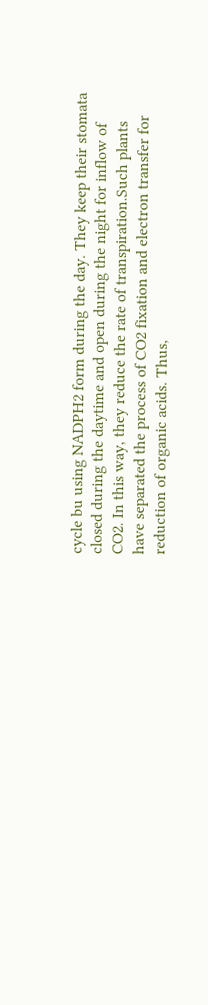cycle bu using NADPH2 form during the day. They keep their stomata closed during the daytime and open during the night for inflow of CO2. In this way, they reduce the rate of transpiration.Such plants have separated the process of CO2 fixation and electron transfer for reduction of organic acids. Thus,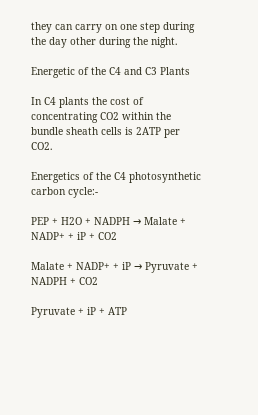they can carry on one step during the day other during the night.

Energetic of the C4 and C3 Plants

In C4 plants the cost of concentrating CO2 within the bundle sheath cells is 2ATP per CO2.

Energetics of the C4 photosynthetic carbon cycle:-

PEP + H2O + NADPH → Malate + NADP+ + iP + CO2

Malate + NADP+ + iP → Pyruvate + NADPH + CO2

Pyruvate + iP + ATP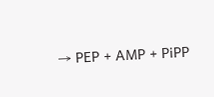→ PEP + AMP + PiPP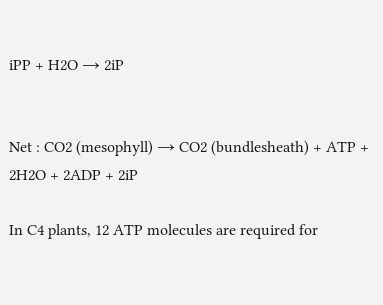iPP + H2O → 2iP


Net : CO2 (mesophyll) → CO2 (bundlesheath) + ATP + 2H2O + 2ADP + 2iP

In C4 plants, 12 ATP molecules are required for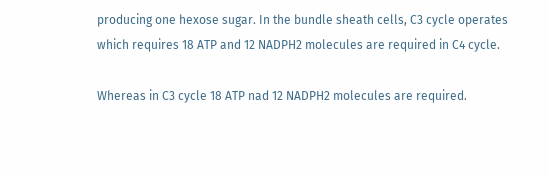producing one hexose sugar. In the bundle sheath cells, C3 cycle operates which requires 18 ATP and 12 NADPH2 molecules are required in C4 cycle.

Whereas in C3 cycle 18 ATP nad 12 NADPH2 molecules are required.